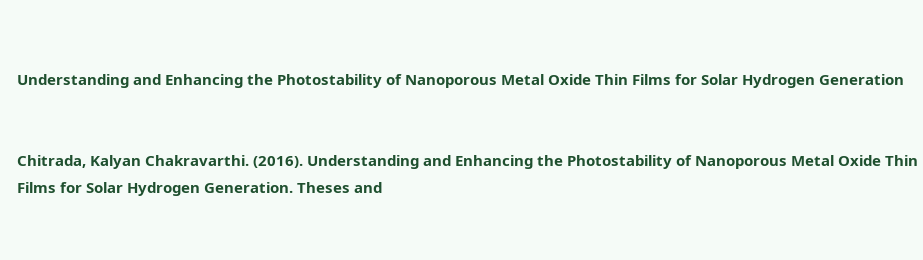Understanding and Enhancing the Photostability of Nanoporous Metal Oxide Thin Films for Solar Hydrogen Generation


Chitrada, Kalyan Chakravarthi. (2016). Understanding and Enhancing the Photostability of Nanoporous Metal Oxide Thin Films for Solar Hydrogen Generation. Theses and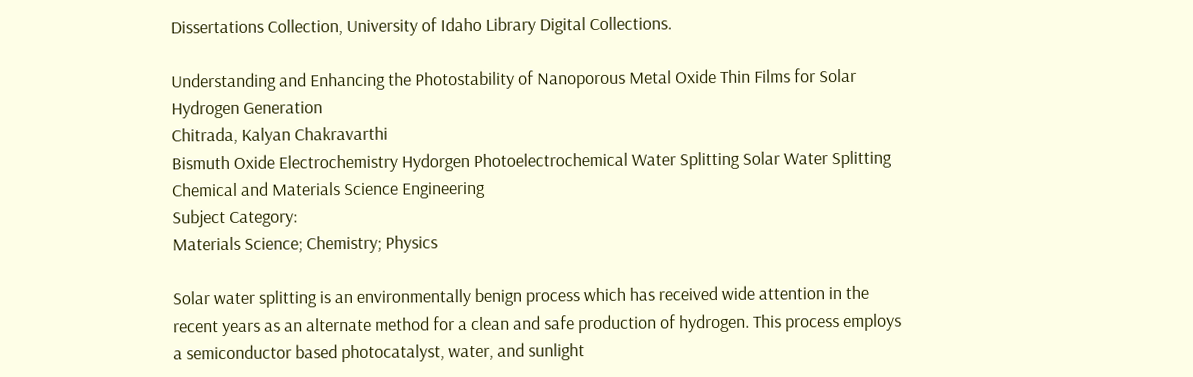Dissertations Collection, University of Idaho Library Digital Collections.

Understanding and Enhancing the Photostability of Nanoporous Metal Oxide Thin Films for Solar Hydrogen Generation
Chitrada, Kalyan Chakravarthi
Bismuth Oxide Electrochemistry Hydorgen Photoelectrochemical Water Splitting Solar Water Splitting
Chemical and Materials Science Engineering
Subject Category:
Materials Science; Chemistry; Physics

Solar water splitting is an environmentally benign process which has received wide attention in the recent years as an alternate method for a clean and safe production of hydrogen. This process employs a semiconductor based photocatalyst, water, and sunlight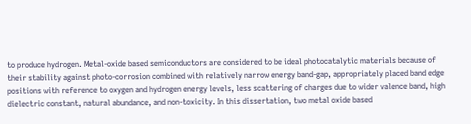to produce hydrogen. Metal-oxide based semiconductors are considered to be ideal photocatalytic materials because of their stability against photo-corrosion combined with relatively narrow energy band-gap, appropriately placed band edge positions with reference to oxygen and hydrogen energy levels, less scattering of charges due to wider valence band, high dielectric constant, natural abundance, and non-toxicity. In this dissertation, two metal oxide based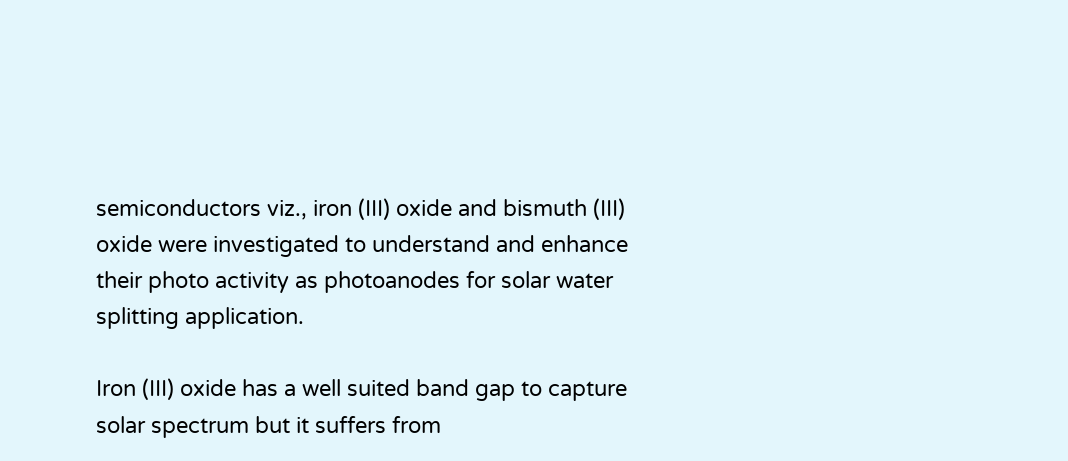semiconductors viz., iron (III) oxide and bismuth (III) oxide were investigated to understand and enhance their photo activity as photoanodes for solar water splitting application.

Iron (III) oxide has a well suited band gap to capture solar spectrum but it suffers from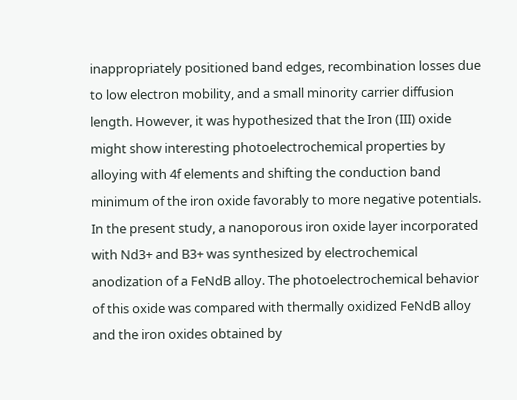inappropriately positioned band edges, recombination losses due to low electron mobility, and a small minority carrier diffusion length. However, it was hypothesized that the Iron (III) oxide might show interesting photoelectrochemical properties by alloying with 4f elements and shifting the conduction band minimum of the iron oxide favorably to more negative potentials. In the present study, a nanoporous iron oxide layer incorporated with Nd3+ and B3+ was synthesized by electrochemical anodization of a FeNdB alloy. The photoelectrochemical behavior of this oxide was compared with thermally oxidized FeNdB alloy and the iron oxides obtained by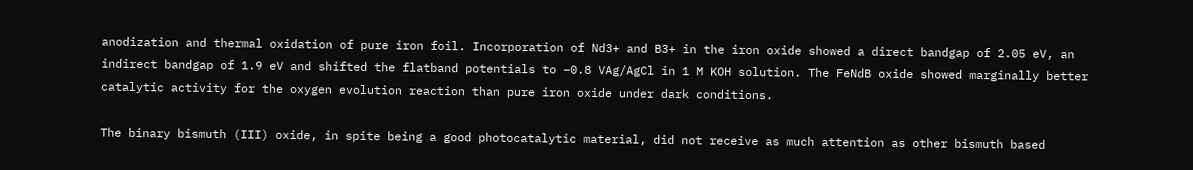anodization and thermal oxidation of pure iron foil. Incorporation of Nd3+ and B3+ in the iron oxide showed a direct bandgap of 2.05 eV, an indirect bandgap of 1.9 eV and shifted the flatband potentials to –0.8 VAg/AgCl in 1 M KOH solution. The FeNdB oxide showed marginally better catalytic activity for the oxygen evolution reaction than pure iron oxide under dark conditions.

The binary bismuth (III) oxide, in spite being a good photocatalytic material, did not receive as much attention as other bismuth based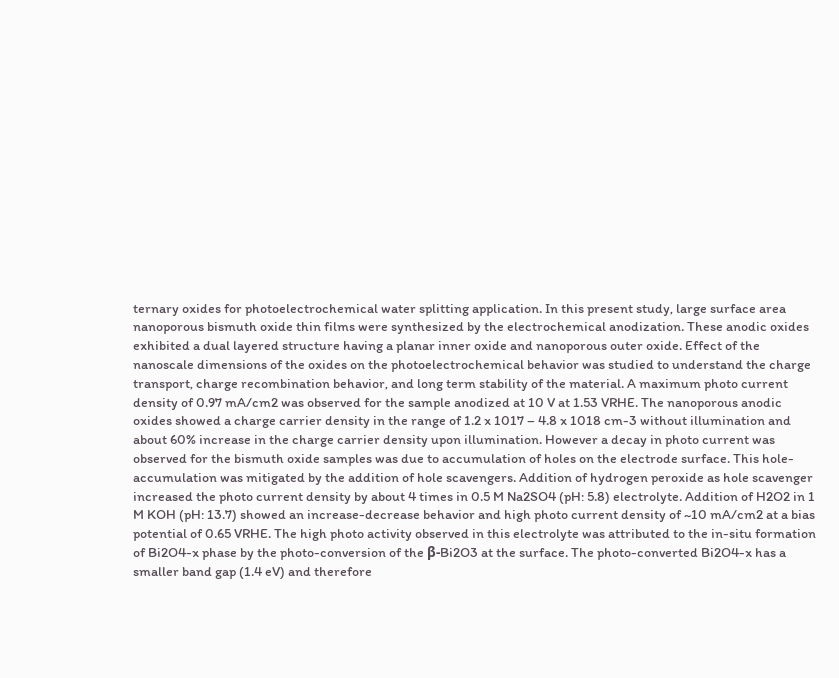ternary oxides for photoelectrochemical water splitting application. In this present study, large surface area nanoporous bismuth oxide thin films were synthesized by the electrochemical anodization. These anodic oxides exhibited a dual layered structure having a planar inner oxide and nanoporous outer oxide. Effect of the nanoscale dimensions of the oxides on the photoelectrochemical behavior was studied to understand the charge transport, charge recombination behavior, and long term stability of the material. A maximum photo current density of 0.97 mA/cm2 was observed for the sample anodized at 10 V at 1.53 VRHE. The nanoporous anodic oxides showed a charge carrier density in the range of 1.2 x 1017 – 4.8 x 1018 cm-3 without illumination and about 60% increase in the charge carrier density upon illumination. However a decay in photo current was observed for the bismuth oxide samples was due to accumulation of holes on the electrode surface. This hole-accumulation was mitigated by the addition of hole scavengers. Addition of hydrogen peroxide as hole scavenger increased the photo current density by about 4 times in 0.5 M Na2SO4 (pH: 5.8) electrolyte. Addition of H2O2 in 1 M KOH (pH: 13.7) showed an increase-decrease behavior and high photo current density of ~10 mA/cm2 at a bias potential of 0.65 VRHE. The high photo activity observed in this electrolyte was attributed to the in-situ formation of Bi2O4-x phase by the photo-conversion of the β-Bi2O3 at the surface. The photo-converted Bi2O4-x has a smaller band gap (1.4 eV) and therefore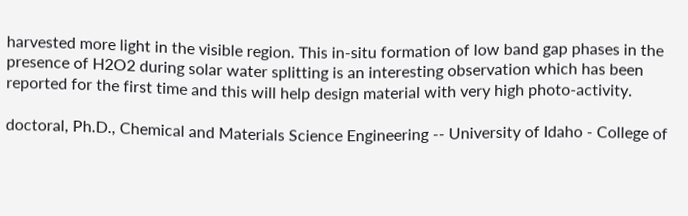harvested more light in the visible region. This in-situ formation of low band gap phases in the presence of H2O2 during solar water splitting is an interesting observation which has been reported for the first time and this will help design material with very high photo-activity.

doctoral, Ph.D., Chemical and Materials Science Engineering -- University of Idaho - College of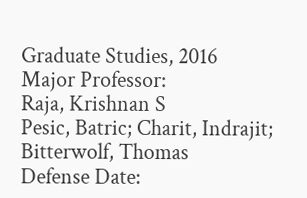Graduate Studies, 2016
Major Professor:
Raja, Krishnan S
Pesic, Batric; Charit, Indrajit; Bitterwolf, Thomas
Defense Date: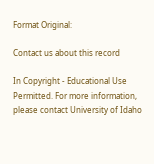Format Original:

Contact us about this record

In Copyright - Educational Use Permitted. For more information, please contact University of Idaho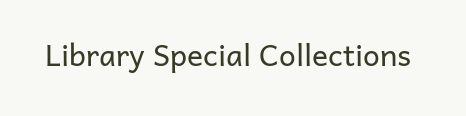Library Special Collections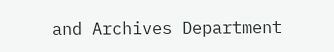and Archives Department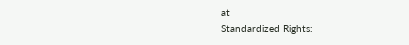at
Standardized Rights: